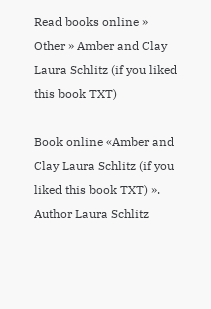Read books online » Other » Amber and Clay Laura Schlitz (if you liked this book TXT)

Book online «Amber and Clay Laura Schlitz (if you liked this book TXT) ». Author Laura Schlitz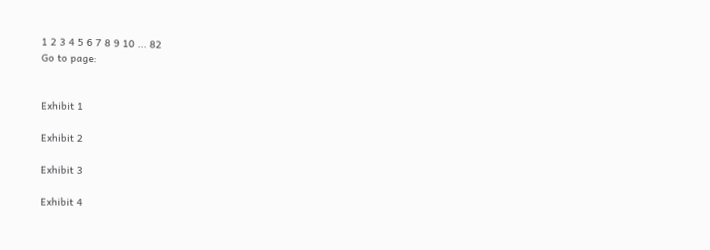1 2 3 4 5 6 7 8 9 10 ... 82
Go to page:


Exhibit 1

Exhibit 2

Exhibit 3

Exhibit 4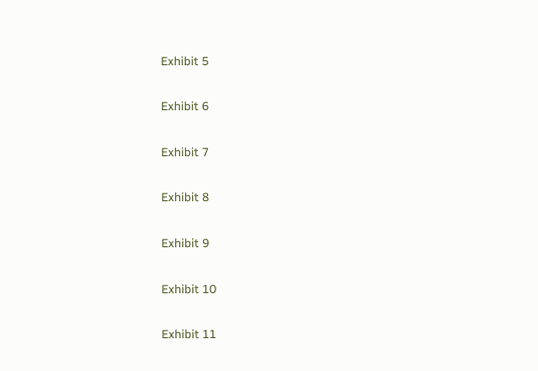Exhibit 5

Exhibit 6

Exhibit 7

Exhibit 8

Exhibit 9

Exhibit 10

Exhibit 11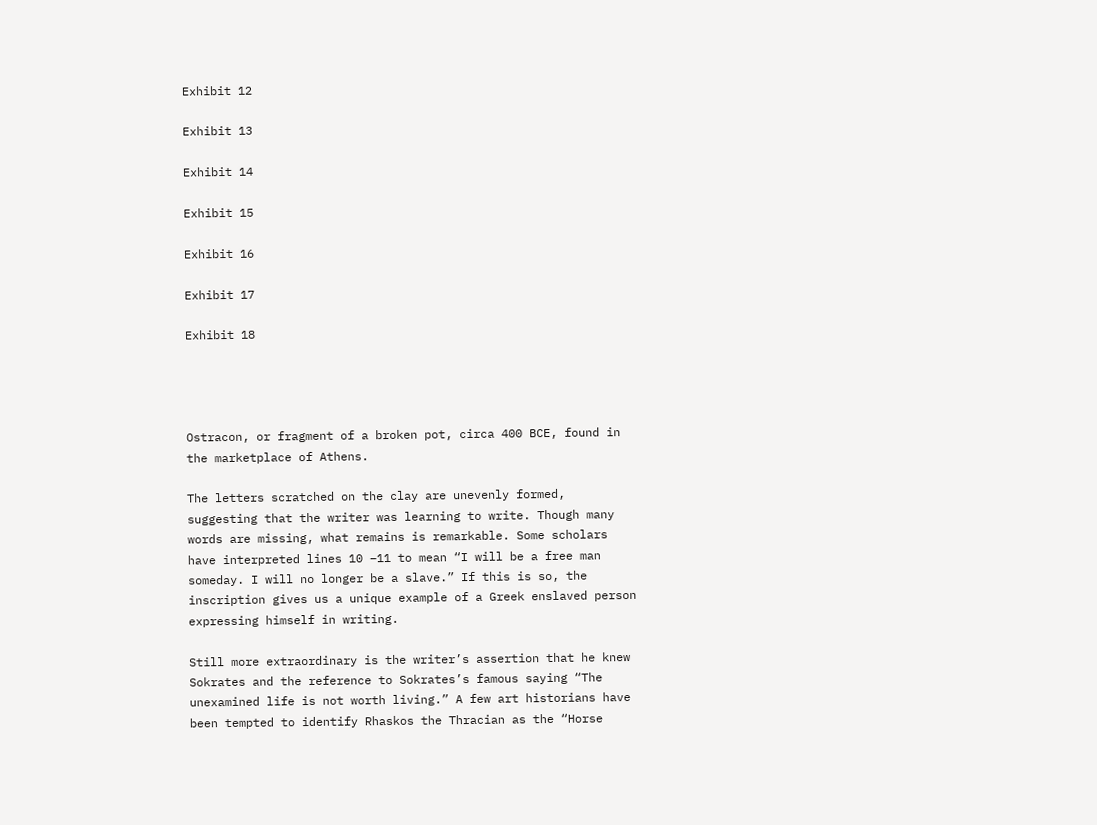Exhibit 12

Exhibit 13

Exhibit 14

Exhibit 15

Exhibit 16

Exhibit 17

Exhibit 18




Ostracon, or fragment of a broken pot, circa 400 BCE, found in the marketplace of Athens.

The letters scratched on the clay are unevenly formed, suggesting that the writer was learning to write. Though many words are missing, what remains is remarkable. Some scholars have interpreted lines 10 –11 to mean “I will be a free man someday. I will no longer be a slave.” If this is so, the inscription gives us a unique example of a Greek enslaved person expressing himself in writing.

Still more extraordinary is the writer’s assertion that he knew Sokrates and the reference to Sokrates’s famous saying “The unexamined life is not worth living.” A few art historians have been tempted to identify Rhaskos the Thracian as the “Horse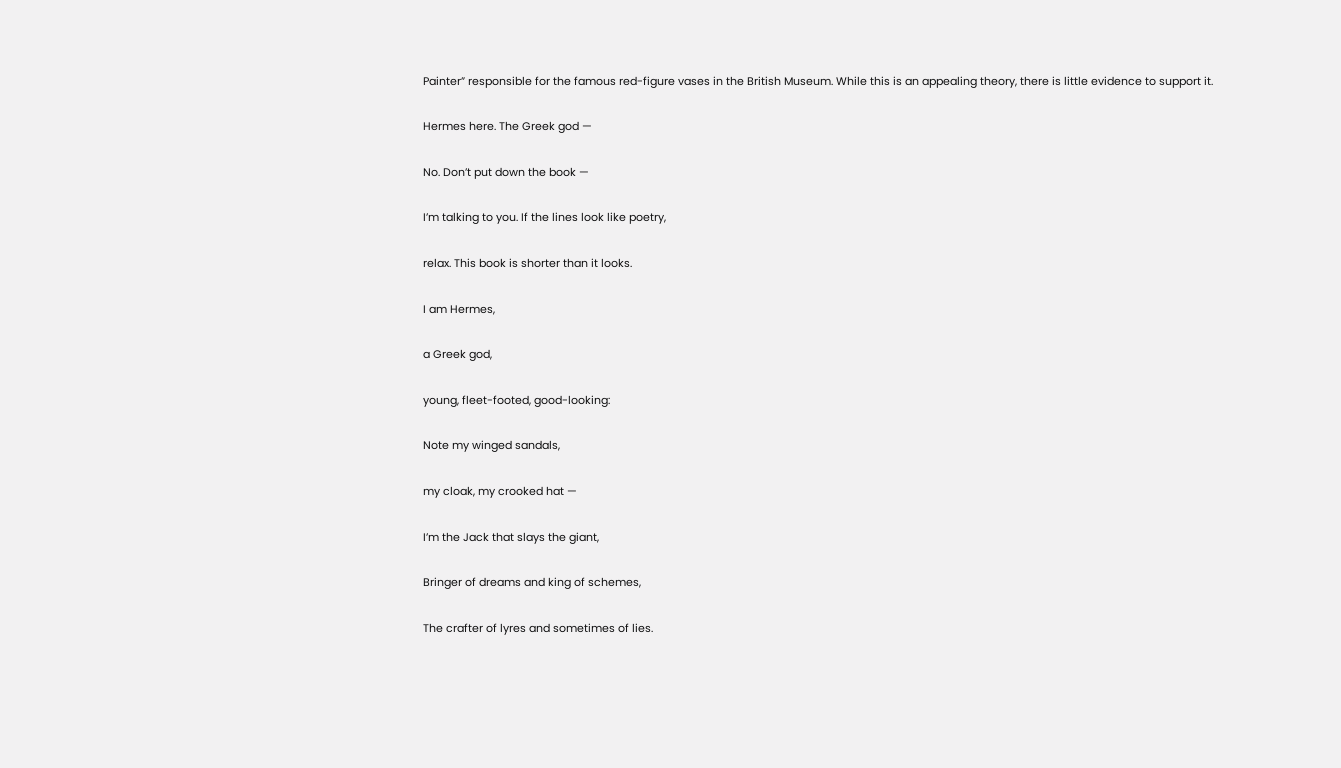Painter” responsible for the famous red-figure vases in the British Museum. While this is an appealing theory, there is little evidence to support it.

Hermes here. The Greek god —

No. Don’t put down the book —

I’m talking to you. If the lines look like poetry,

relax. This book is shorter than it looks.

I am Hermes,

a Greek god,

young, fleet-footed, good-looking:

Note my winged sandals,

my cloak, my crooked hat —

I’m the Jack that slays the giant,

Bringer of dreams and king of schemes,

The crafter of lyres and sometimes of lies.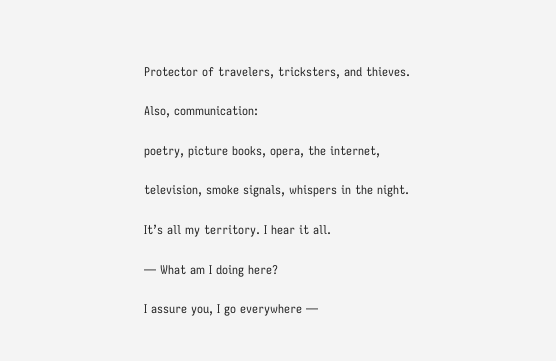Protector of travelers, tricksters, and thieves.

Also, communication:

poetry, picture books, opera, the internet,

television, smoke signals, whispers in the night.

It’s all my territory. I hear it all.

— What am I doing here?

I assure you, I go everywhere —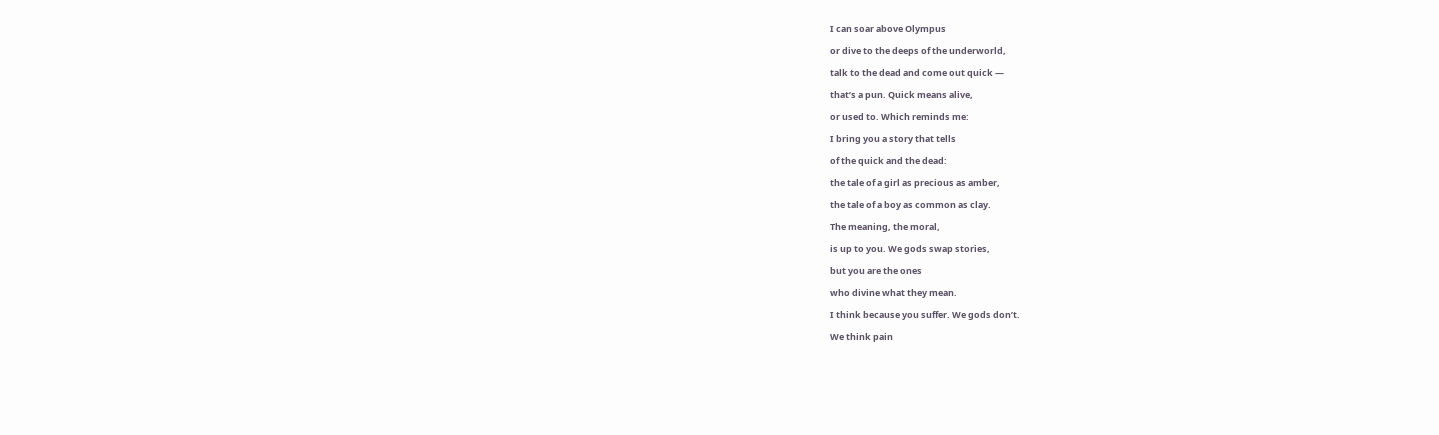I can soar above Olympus

or dive to the deeps of the underworld,

talk to the dead and come out quick —

that’s a pun. Quick means alive,

or used to. Which reminds me:

I bring you a story that tells

of the quick and the dead:

the tale of a girl as precious as amber,

the tale of a boy as common as clay.

The meaning, the moral,

is up to you. We gods swap stories,

but you are the ones

who divine what they mean.

I think because you suffer. We gods don’t.

We think pain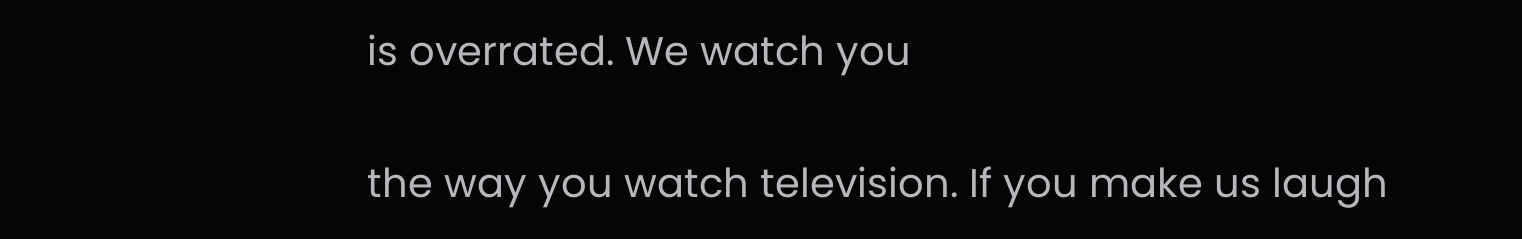is overrated. We watch you

the way you watch television. If you make us laugh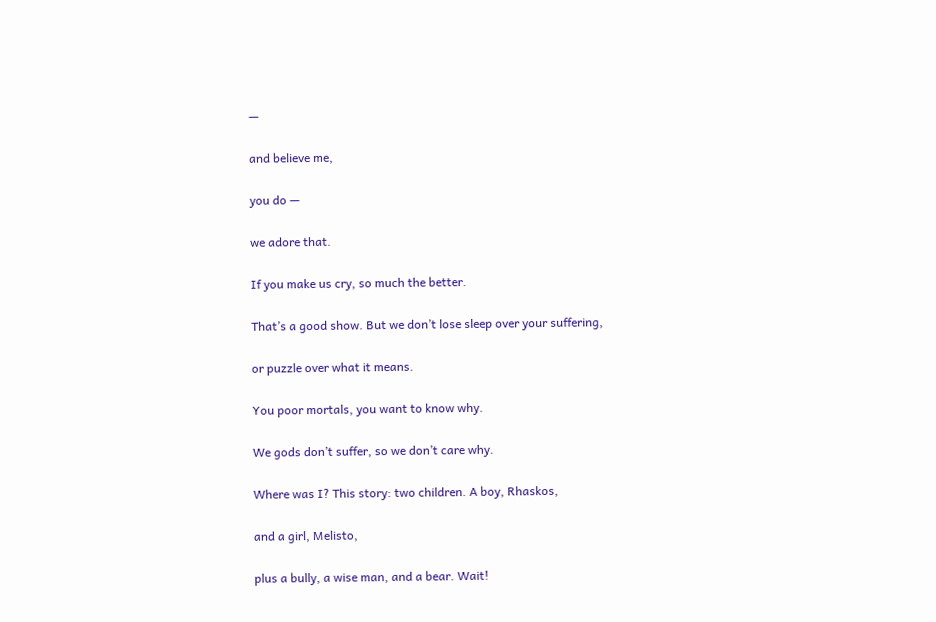—

and believe me,

you do —

we adore that.

If you make us cry, so much the better.

That’s a good show. But we don’t lose sleep over your suffering,

or puzzle over what it means.

You poor mortals, you want to know why.

We gods don’t suffer, so we don’t care why.

Where was I? This story: two children. A boy, Rhaskos,

and a girl, Melisto,

plus a bully, a wise man, and a bear. Wait!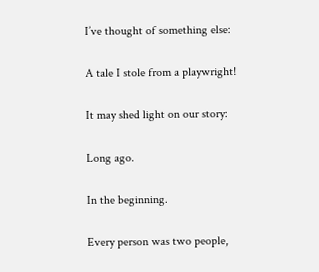I’ve thought of something else:

A tale I stole from a playwright!

It may shed light on our story:

Long ago.

In the beginning.

Every person was two people,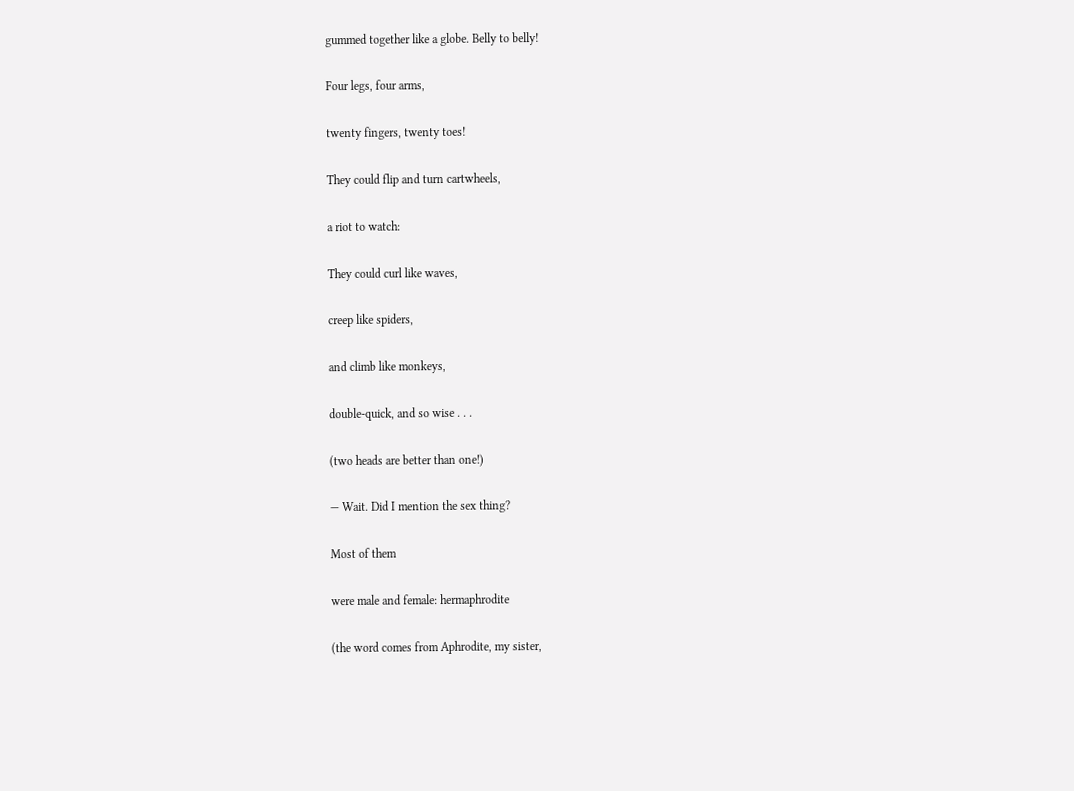gummed together like a globe. Belly to belly!

Four legs, four arms,

twenty fingers, twenty toes!

They could flip and turn cartwheels,

a riot to watch:

They could curl like waves,

creep like spiders,

and climb like monkeys,

double-quick, and so wise . . .

(two heads are better than one!)

— Wait. Did I mention the sex thing?

Most of them

were male and female: hermaphrodite

(the word comes from Aphrodite, my sister,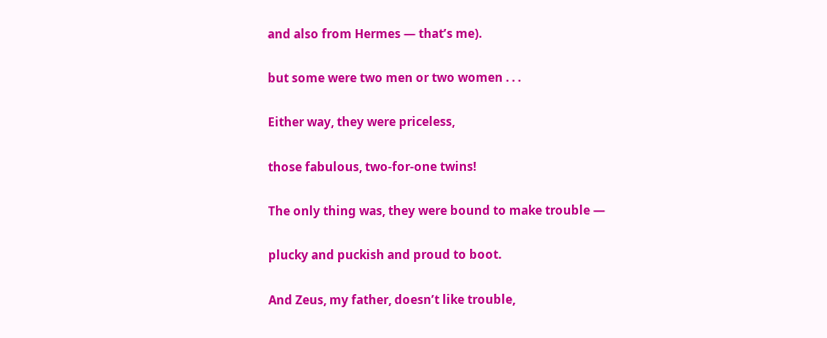and also from Hermes — that’s me).

but some were two men or two women . . .

Either way, they were priceless,

those fabulous, two-for-one twins!

The only thing was, they were bound to make trouble —

plucky and puckish and proud to boot.

And Zeus, my father, doesn’t like trouble,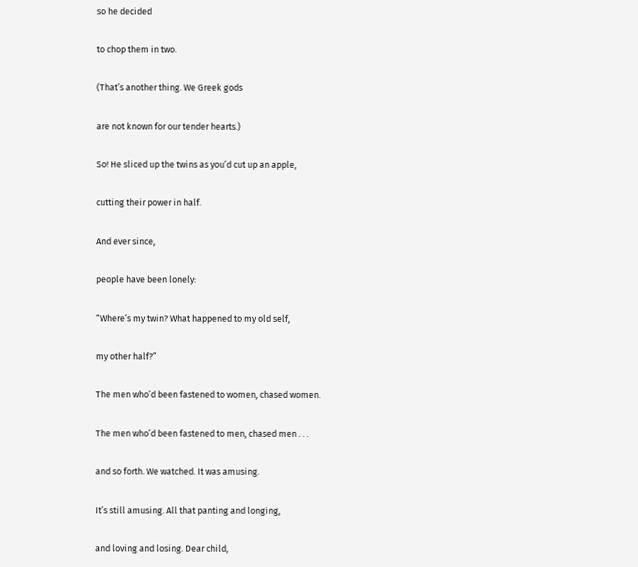so he decided

to chop them in two.

(That’s another thing. We Greek gods

are not known for our tender hearts.)

So! He sliced up the twins as you’d cut up an apple,

cutting their power in half.

And ever since,

people have been lonely:

“Where’s my twin? What happened to my old self,

my other half?”

The men who’d been fastened to women, chased women.

The men who’d been fastened to men, chased men . . .

and so forth. We watched. It was amusing.

It’s still amusing. All that panting and longing,

and loving and losing. Dear child,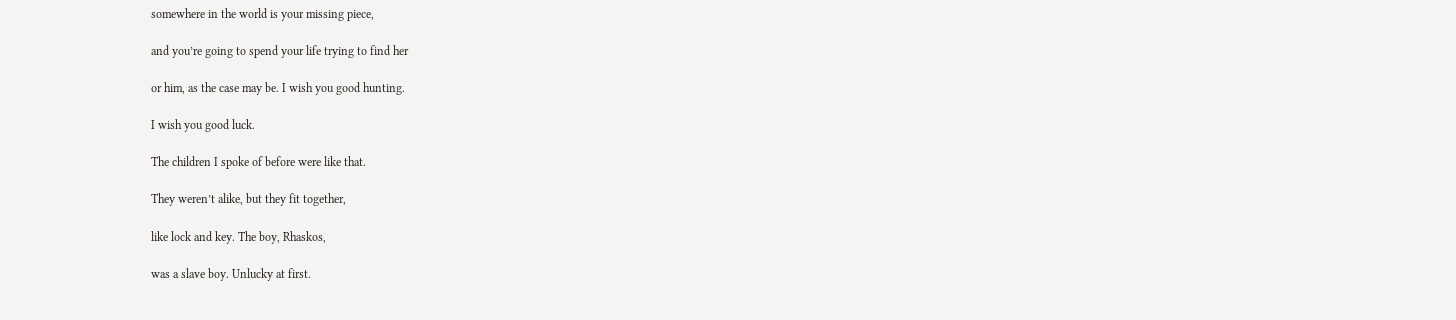somewhere in the world is your missing piece,

and you’re going to spend your life trying to find her

or him, as the case may be. I wish you good hunting.

I wish you good luck.

The children I spoke of before were like that.

They weren’t alike, but they fit together,

like lock and key. The boy, Rhaskos,

was a slave boy. Unlucky at first.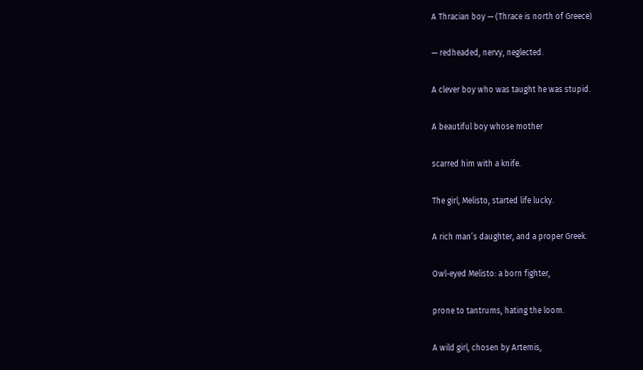A Thracian boy — (Thrace is north of Greece)

— redheaded, nervy, neglected.

A clever boy who was taught he was stupid.

A beautiful boy whose mother

scarred him with a knife.

The girl, Melisto, started life lucky.

A rich man’s daughter, and a proper Greek.

Owl-eyed Melisto: a born fighter,

prone to tantrums, hating the loom.

A wild girl, chosen by Artemis,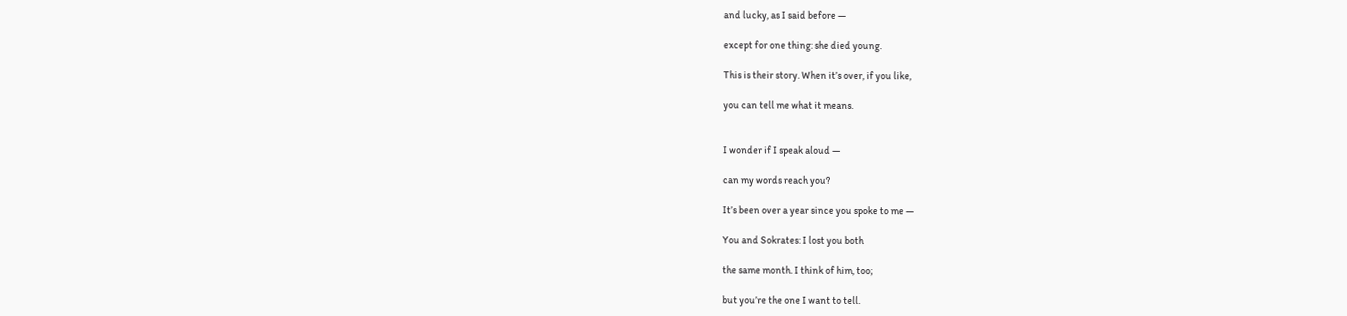and lucky, as I said before —

except for one thing: she died young.

This is their story. When it’s over, if you like,

you can tell me what it means.


I wonder if I speak aloud —

can my words reach you?

It’s been over a year since you spoke to me —

You and Sokrates: I lost you both

the same month. I think of him, too;

but you’re the one I want to tell.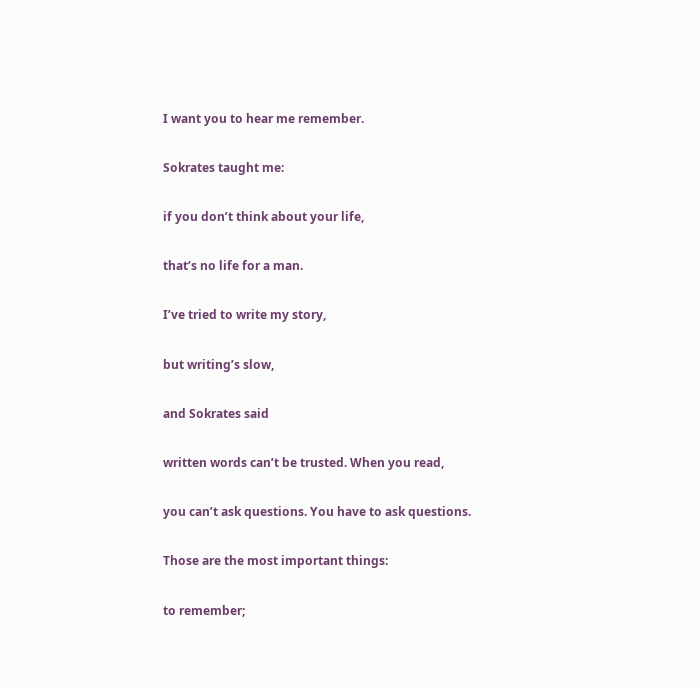I want you to hear me remember.

Sokrates taught me:

if you don’t think about your life,

that’s no life for a man.

I’ve tried to write my story,

but writing’s slow,

and Sokrates said

written words can’t be trusted. When you read,

you can’t ask questions. You have to ask questions.

Those are the most important things:

to remember;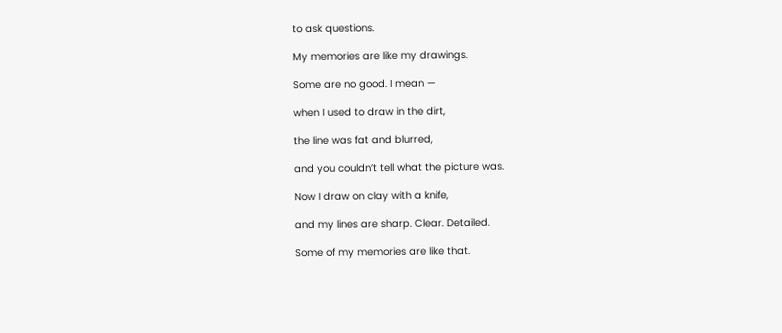to ask questions.

My memories are like my drawings.

Some are no good. I mean —

when I used to draw in the dirt,

the line was fat and blurred,

and you couldn’t tell what the picture was.

Now I draw on clay with a knife,

and my lines are sharp. Clear. Detailed.

Some of my memories are like that.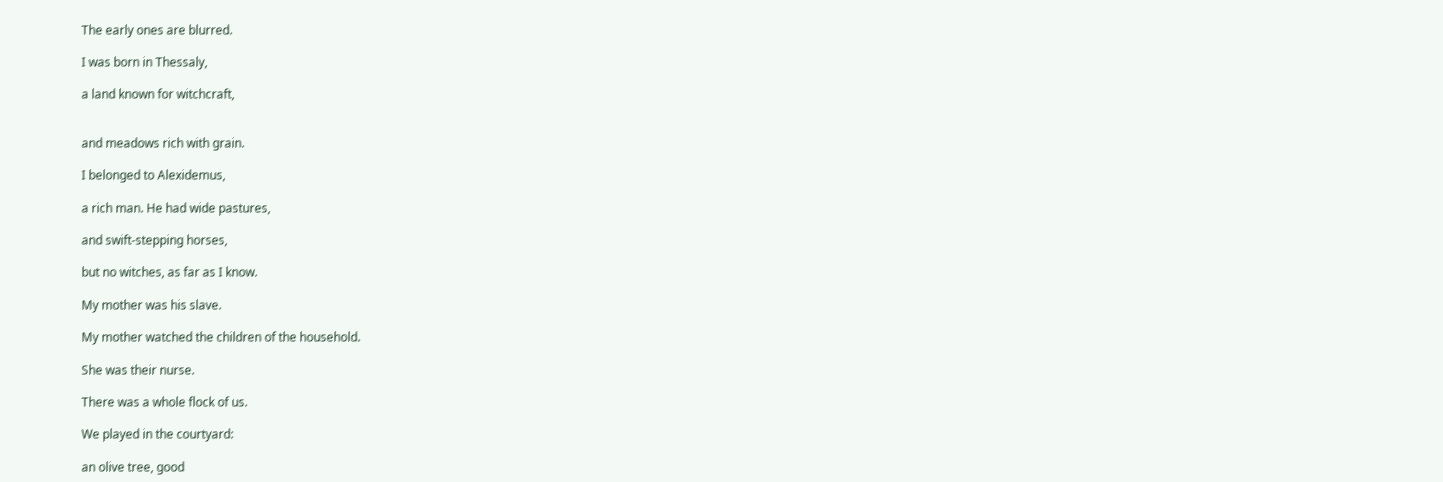The early ones are blurred.

I was born in Thessaly,

a land known for witchcraft,


and meadows rich with grain.

I belonged to Alexidemus,

a rich man. He had wide pastures,

and swift-stepping horses,

but no witches, as far as I know.

My mother was his slave.

My mother watched the children of the household.

She was their nurse.

There was a whole flock of us.

We played in the courtyard:

an olive tree, good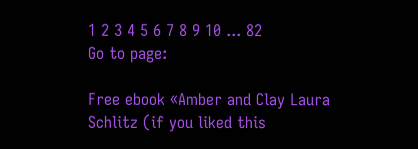1 2 3 4 5 6 7 8 9 10 ... 82
Go to page:

Free ebook «Amber and Clay Laura Schlitz (if you liked this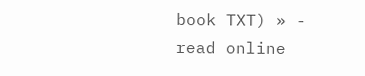book TXT) » - read online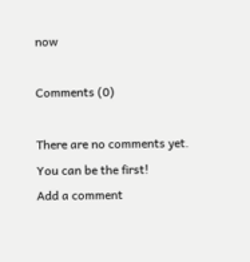now

Comments (0)

There are no comments yet. You can be the first!
Add a comment